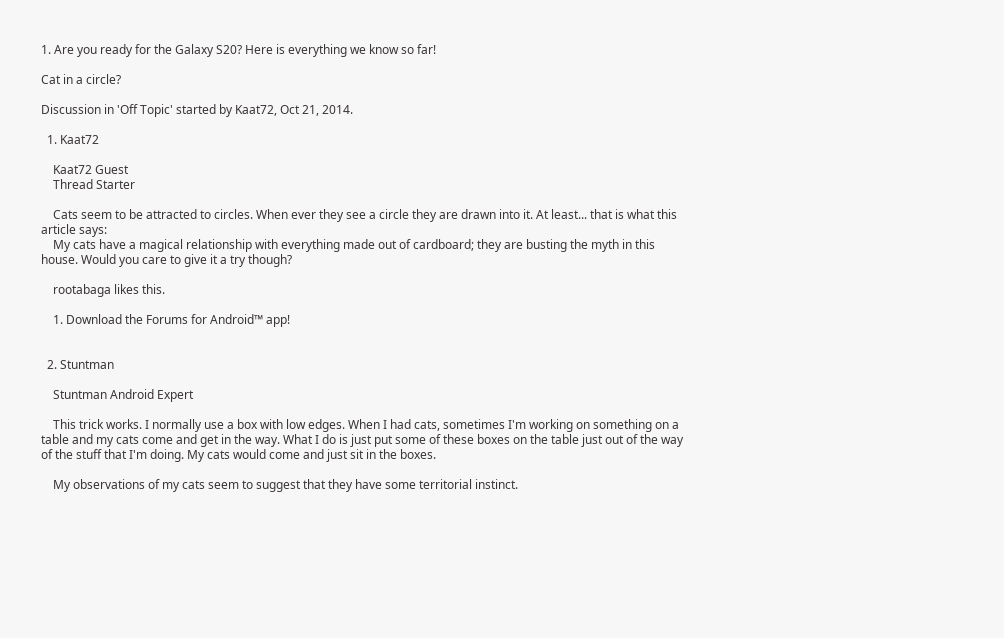1. Are you ready for the Galaxy S20? Here is everything we know so far!

Cat in a circle?

Discussion in 'Off Topic' started by Kaat72, Oct 21, 2014.

  1. Kaat72

    Kaat72 Guest
    Thread Starter

    Cats seem to be attracted to circles. When ever they see a circle they are drawn into it. At least... that is what this article says:
    My cats have a magical relationship with everything made out of cardboard; they are busting the myth in this house. Would you care to give it a try though?

    rootabaga likes this.

    1. Download the Forums for Android™ app!


  2. Stuntman

    Stuntman Android Expert

    This trick works. I normally use a box with low edges. When I had cats, sometimes I'm working on something on a table and my cats come and get in the way. What I do is just put some of these boxes on the table just out of the way of the stuff that I'm doing. My cats would come and just sit in the boxes.

    My observations of my cats seem to suggest that they have some territorial instinct.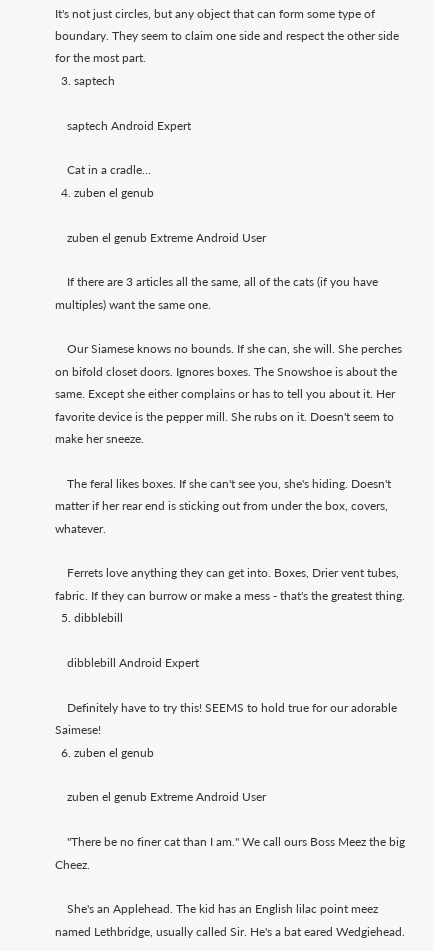It's not just circles, but any object that can form some type of boundary. They seem to claim one side and respect the other side for the most part.
  3. saptech

    saptech Android Expert

    Cat in a cradle...
  4. zuben el genub

    zuben el genub Extreme Android User

    If there are 3 articles all the same, all of the cats (if you have multiples) want the same one.

    Our Siamese knows no bounds. If she can, she will. She perches on bifold closet doors. Ignores boxes. The Snowshoe is about the same. Except she either complains or has to tell you about it. Her favorite device is the pepper mill. She rubs on it. Doesn't seem to make her sneeze.

    The feral likes boxes. If she can't see you, she's hiding. Doesn't matter if her rear end is sticking out from under the box, covers, whatever.

    Ferrets love anything they can get into. Boxes, Drier vent tubes, fabric. If they can burrow or make a mess - that's the greatest thing.
  5. dibblebill

    dibblebill Android Expert

    Definitely have to try this! SEEMS to hold true for our adorable Saimese!
  6. zuben el genub

    zuben el genub Extreme Android User

    "There be no finer cat than I am." We call ours Boss Meez the big Cheez.

    She's an Applehead. The kid has an English lilac point meez named Lethbridge, usually called Sir. He's a bat eared Wedgiehead.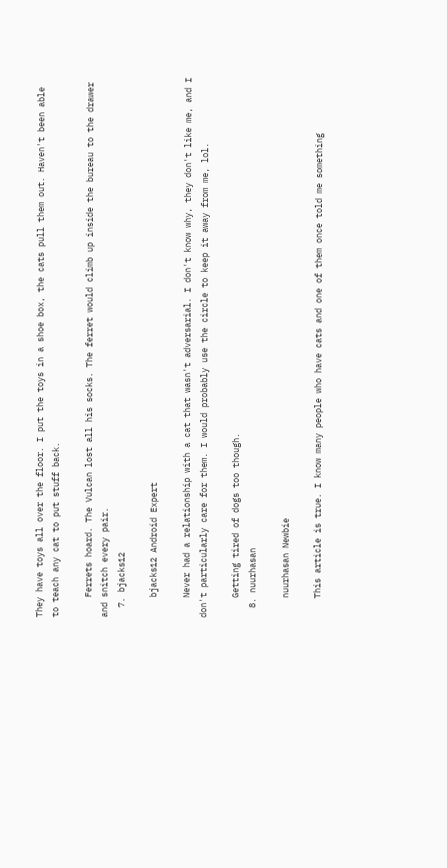They have toys all over the floor. I put the toys in a shoe box, the cats pull them out. Haven't been able to teach any cat to put stuff back.

    Ferrets hoard. The Vulcan lost all his socks. The ferret would climb up inside the bureau to the drawer and snitch every pair.
  7. bjacks12

    bjacks12 Android Expert

    Never had a relationship with a cat that wasn't adversarial. I don't know why, they don't like me, and I don't particularly care for them. I would probably use the circle to keep it away from me, lol.

    Getting tired of dogs too though.
  8. nuurhasan

    nuurhasan Newbie

    This article is true. I know many people who have cats and one of them once told me something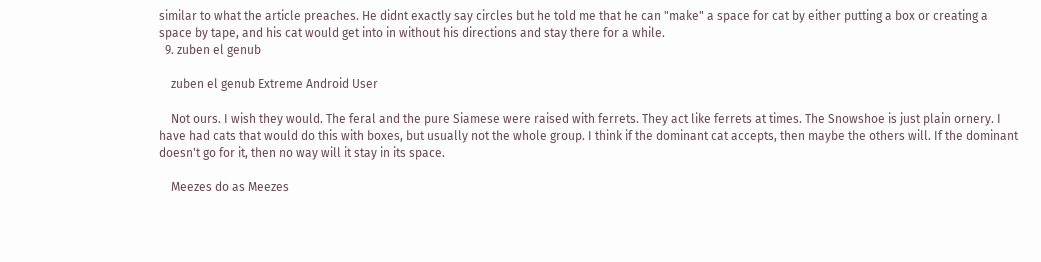similar to what the article preaches. He didnt exactly say circles but he told me that he can "make" a space for cat by either putting a box or creating a space by tape, and his cat would get into in without his directions and stay there for a while.
  9. zuben el genub

    zuben el genub Extreme Android User

    Not ours. I wish they would. The feral and the pure Siamese were raised with ferrets. They act like ferrets at times. The Snowshoe is just plain ornery. I have had cats that would do this with boxes, but usually not the whole group. I think if the dominant cat accepts, then maybe the others will. If the dominant doesn't go for it, then no way will it stay in its space.

    Meezes do as Meezes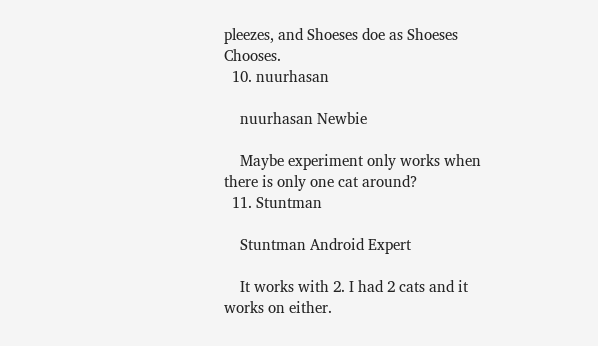pleezes, and Shoeses doe as Shoeses Chooses.
  10. nuurhasan

    nuurhasan Newbie

    Maybe experiment only works when there is only one cat around?
  11. Stuntman

    Stuntman Android Expert

    It works with 2. I had 2 cats and it works on either.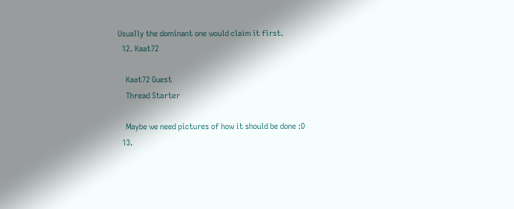Usually the dominant one would claim it first.
  12. Kaat72

    Kaat72 Guest
    Thread Starter

    Maybe we need pictures of how it should be done :D
  13.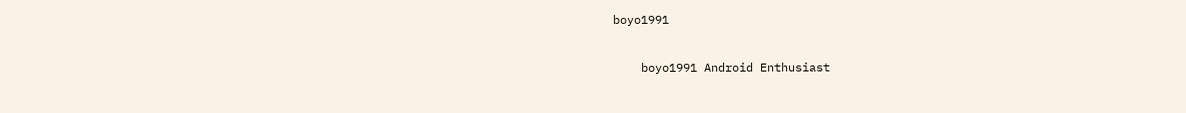boyo1991

    boyo1991 Android Enthusiast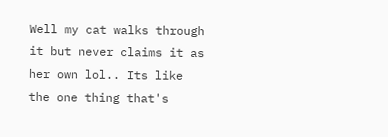Well my cat walks through it but never claims it as her own lol.. Its like the one thing that's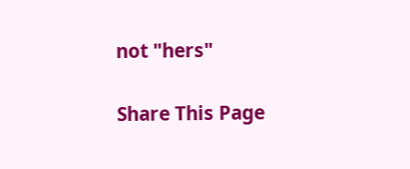not "hers"

Share This Page